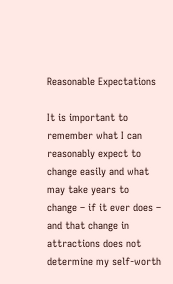Reasonable Expectations

It is important to remember what I can reasonably expect to change easily and what may take years to change – if it ever does – and that change in attractions does not determine my self-worth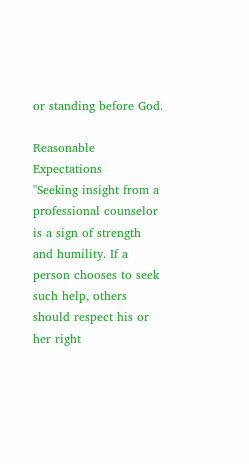or standing before God.

Reasonable Expectations
"Seeking insight from a professional counselor is a sign of strength and humility. If a person chooses to seek such help, others should respect his or her right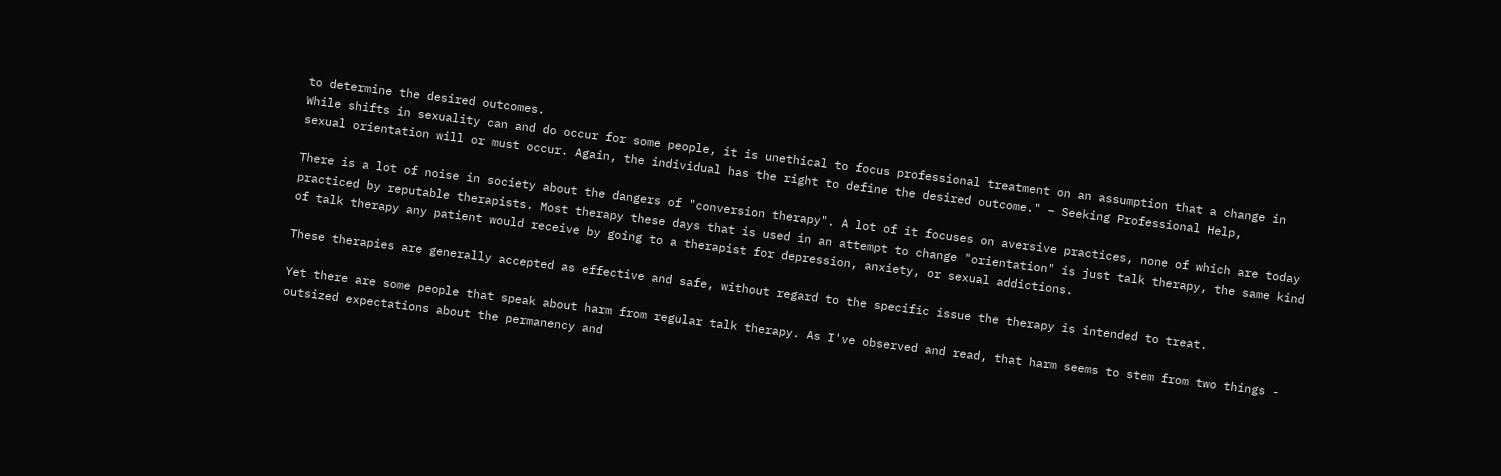to determine the desired outcomes.
While shifts in sexuality can and do occur for some people, it is unethical to focus professional treatment on an assumption that a change in sexual orientation will or must occur. Again, the individual has the right to define the desired outcome." – Seeking Professional Help,

There is a lot of noise in society about the dangers of "conversion therapy". A lot of it focuses on aversive practices, none of which are today practiced by reputable therapists. Most therapy these days that is used in an attempt to change "orientation" is just talk therapy, the same kind of talk therapy any patient would receive by going to a therapist for depression, anxiety, or sexual addictions.

These therapies are generally accepted as effective and safe, without regard to the specific issue the therapy is intended to treat.

Yet there are some people that speak about harm from regular talk therapy. As I've observed and read, that harm seems to stem from two things - outsized expectations about the permanency and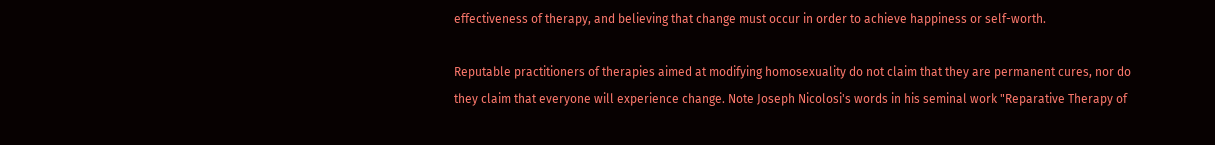effectiveness of therapy, and believing that change must occur in order to achieve happiness or self-worth.

Reputable practitioners of therapies aimed at modifying homosexuality do not claim that they are permanent cures, nor do they claim that everyone will experience change. Note Joseph Nicolosi's words in his seminal work "Reparative Therapy of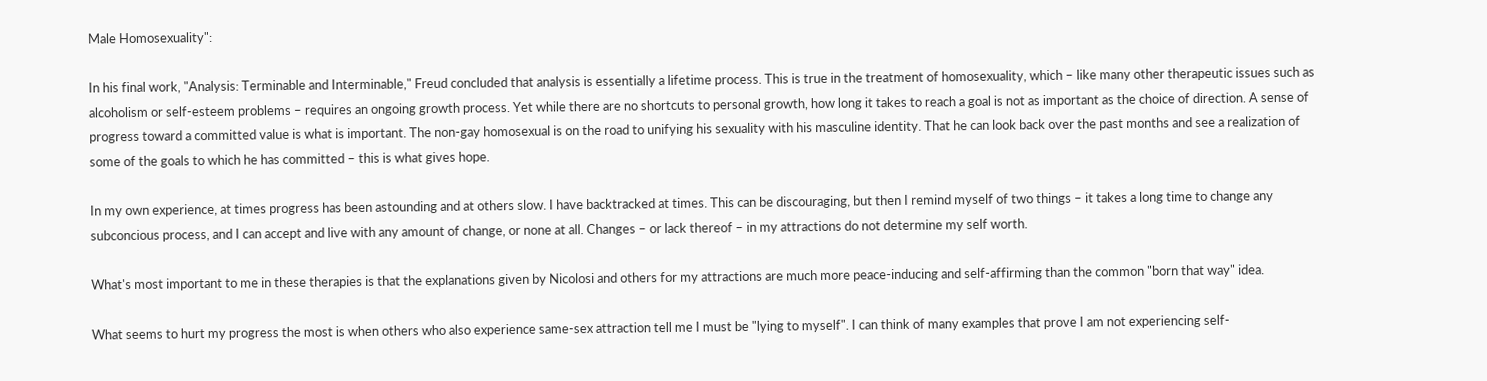Male Homosexuality":

In his final work, "Analysis: Terminable and Interminable," Freud concluded that analysis is essentially a lifetime process. This is true in the treatment of homosexuality, which – like many other therapeutic issues such as alcoholism or self-esteem problems – requires an ongoing growth process. Yet while there are no shortcuts to personal growth, how long it takes to reach a goal is not as important as the choice of direction. A sense of progress toward a committed value is what is important. The non-gay homosexual is on the road to unifying his sexuality with his masculine identity. That he can look back over the past months and see a realization of some of the goals to which he has committed – this is what gives hope.

In my own experience, at times progress has been astounding and at others slow. I have backtracked at times. This can be discouraging, but then I remind myself of two things – it takes a long time to change any subconcious process, and I can accept and live with any amount of change, or none at all. Changes – or lack thereof – in my attractions do not determine my self worth.

What's most important to me in these therapies is that the explanations given by Nicolosi and others for my attractions are much more peace-inducing and self-affirming than the common "born that way" idea.

What seems to hurt my progress the most is when others who also experience same-sex attraction tell me I must be "lying to myself". I can think of many examples that prove I am not experiencing self-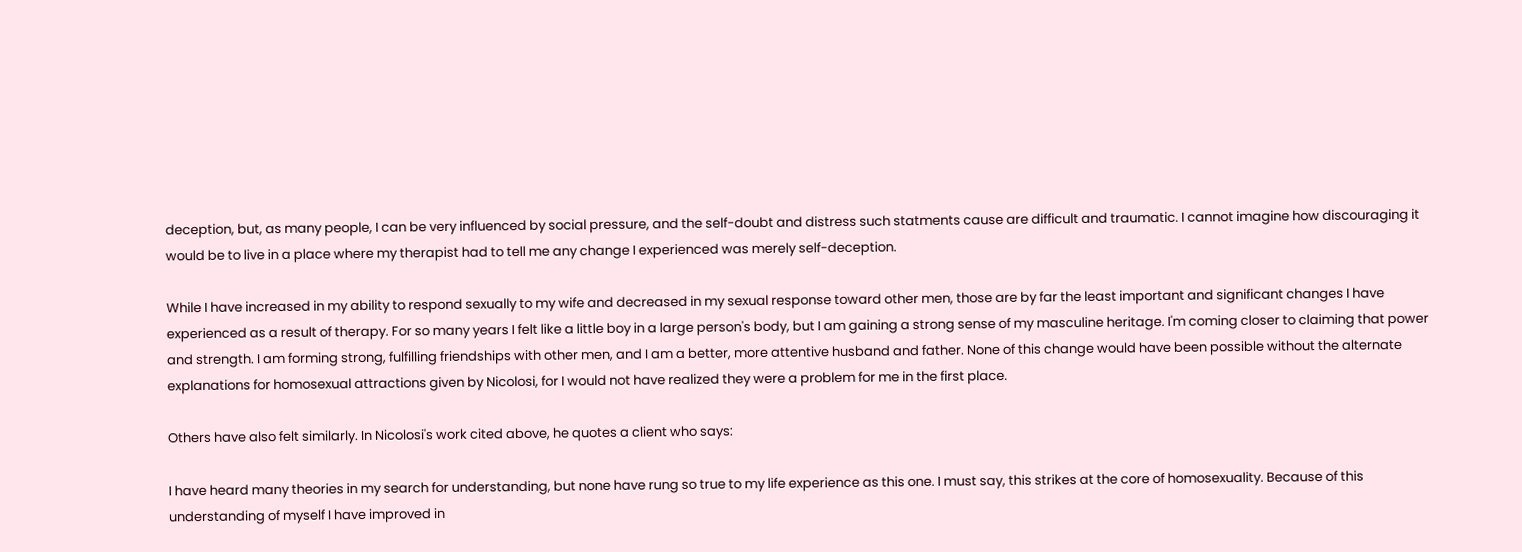deception, but, as many people, I can be very influenced by social pressure, and the self-doubt and distress such statments cause are difficult and traumatic. I cannot imagine how discouraging it would be to live in a place where my therapist had to tell me any change I experienced was merely self-deception.

While I have increased in my ability to respond sexually to my wife and decreased in my sexual response toward other men, those are by far the least important and significant changes I have experienced as a result of therapy. For so many years I felt like a little boy in a large person's body, but I am gaining a strong sense of my masculine heritage. I'm coming closer to claiming that power and strength. I am forming strong, fulfilling friendships with other men, and I am a better, more attentive husband and father. None of this change would have been possible without the alternate explanations for homosexual attractions given by Nicolosi, for I would not have realized they were a problem for me in the first place.

Others have also felt similarly. In Nicolosi's work cited above, he quotes a client who says:

I have heard many theories in my search for understanding, but none have rung so true to my life experience as this one. I must say, this strikes at the core of homosexuality. Because of this understanding of myself I have improved in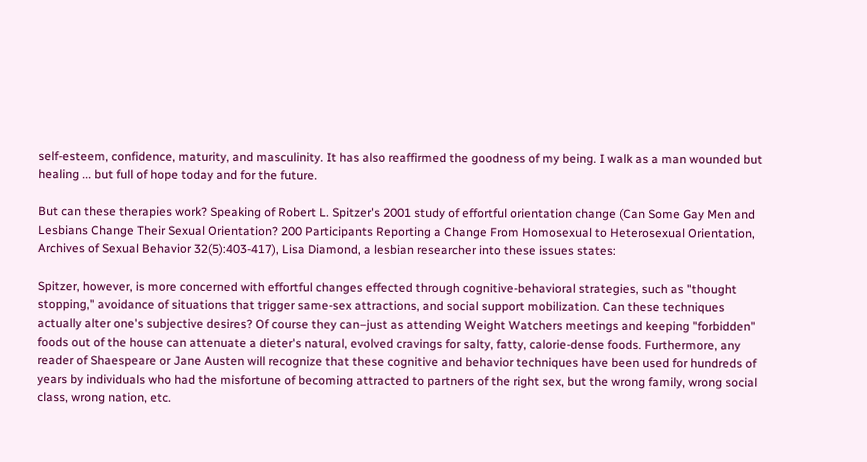self-esteem, confidence, maturity, and masculinity. It has also reaffirmed the goodness of my being. I walk as a man wounded but healing ... but full of hope today and for the future.

But can these therapies work? Speaking of Robert L. Spitzer's 2001 study of effortful orientation change (Can Some Gay Men and Lesbians Change Their Sexual Orientation? 200 Participants Reporting a Change From Homosexual to Heterosexual Orientation, Archives of Sexual Behavior 32(5):403-417), Lisa Diamond, a lesbian researcher into these issues states:

Spitzer, however, is more concerned with effortful changes effected through cognitive-behavioral strategies, such as "thought stopping," avoidance of situations that trigger same-sex attractions, and social support mobilization. Can these techniques actually alter one's subjective desires? Of course they can–just as attending Weight Watchers meetings and keeping "forbidden" foods out of the house can attenuate a dieter's natural, evolved cravings for salty, fatty, calorie-dense foods. Furthermore, any reader of Shaespeare or Jane Austen will recognize that these cognitive and behavior techniques have been used for hundreds of years by individuals who had the misfortune of becoming attracted to partners of the right sex, but the wrong family, wrong social class, wrong nation, etc.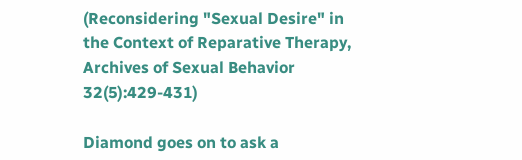(Reconsidering "Sexual Desire" in the Context of Reparative Therapy, Archives of Sexual Behavior 32(5):429-431)

Diamond goes on to ask a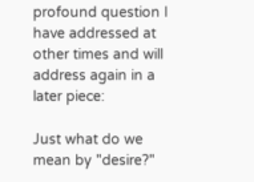profound question I have addressed at other times and will address again in a later piece:

Just what do we mean by "desire?"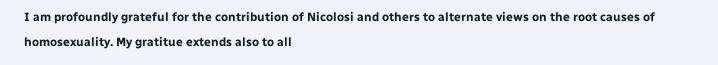I am profoundly grateful for the contribution of Nicolosi and others to alternate views on the root causes of homosexuality. My gratitue extends also to all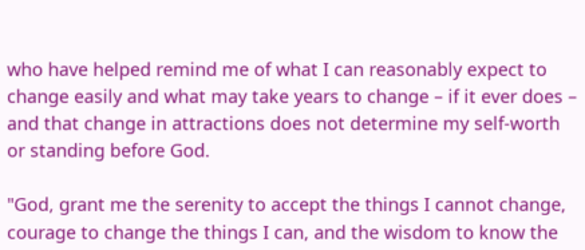who have helped remind me of what I can reasonably expect to change easily and what may take years to change – if it ever does – and that change in attractions does not determine my self-worth or standing before God.

"God, grant me the serenity to accept the things I cannot change, courage to change the things I can, and the wisdom to know the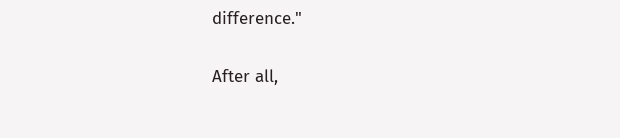difference."

After all,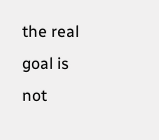the real goal is not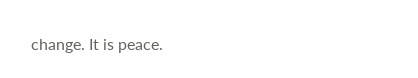change. It is peace.